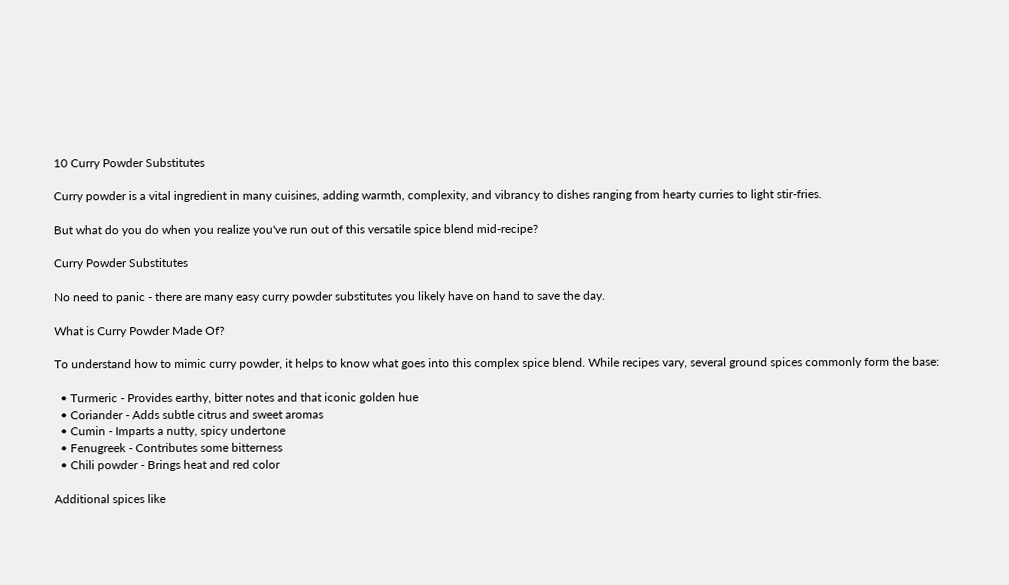10 Curry Powder Substitutes

Curry powder is a vital ingredient in many cuisines, adding warmth, complexity, and vibrancy to dishes ranging from hearty curries to light stir-fries.

But what do you do when you realize you've run out of this versatile spice blend mid-recipe?

Curry Powder Substitutes

No need to panic - there are many easy curry powder substitutes you likely have on hand to save the day.

What is Curry Powder Made Of?

To understand how to mimic curry powder, it helps to know what goes into this complex spice blend. While recipes vary, several ground spices commonly form the base:

  • Turmeric - Provides earthy, bitter notes and that iconic golden hue
  • Coriander - Adds subtle citrus and sweet aromas
  • Cumin - Imparts a nutty, spicy undertone
  • Fenugreek - Contributes some bitterness
  • Chili powder - Brings heat and red color

Additional spices like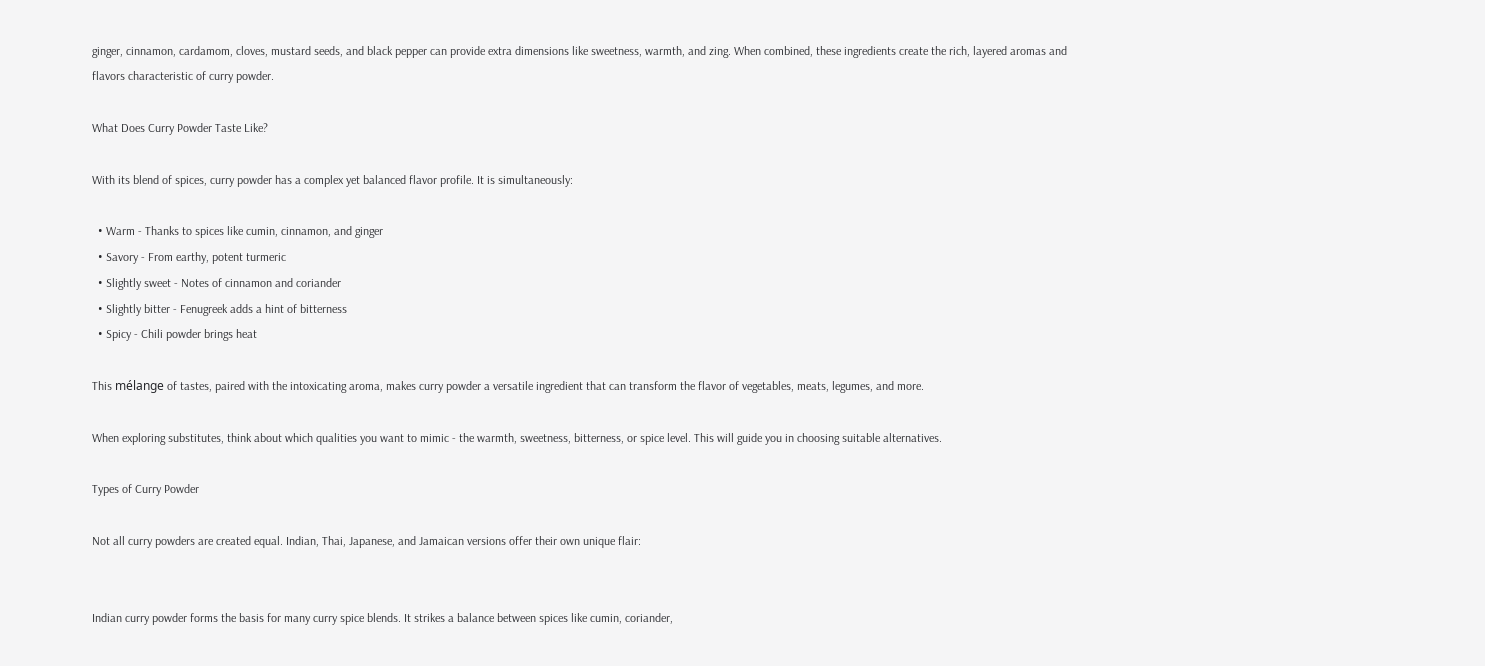ginger, cinnamon, cardamom, cloves, mustard seeds, and black pepper can provide extra dimensions like sweetness, warmth, and zing. When combined, these ingredients create the rich, layered aromas and flavors characteristic of curry powder.

What Does Curry Powder Taste Like?

With its blend of spices, curry powder has a complex yet balanced flavor profile. It is simultaneously:

  • Warm - Thanks to spices like cumin, cinnamon, and ginger
  • Savory - From earthy, potent turmeric
  • Slightly sweet - Notes of cinnamon and coriander
  • Slightly bitter - Fenugreek adds a hint of bitterness
  • Spicy - Chili powder brings heat

This mélange of tastes, paired with the intoxicating aroma, makes curry powder a versatile ingredient that can transform the flavor of vegetables, meats, legumes, and more.

When exploring substitutes, think about which qualities you want to mimic - the warmth, sweetness, bitterness, or spice level. This will guide you in choosing suitable alternatives.

Types of Curry Powder

Not all curry powders are created equal. Indian, Thai, Japanese, and Jamaican versions offer their own unique flair:


Indian curry powder forms the basis for many curry spice blends. It strikes a balance between spices like cumin, coriander,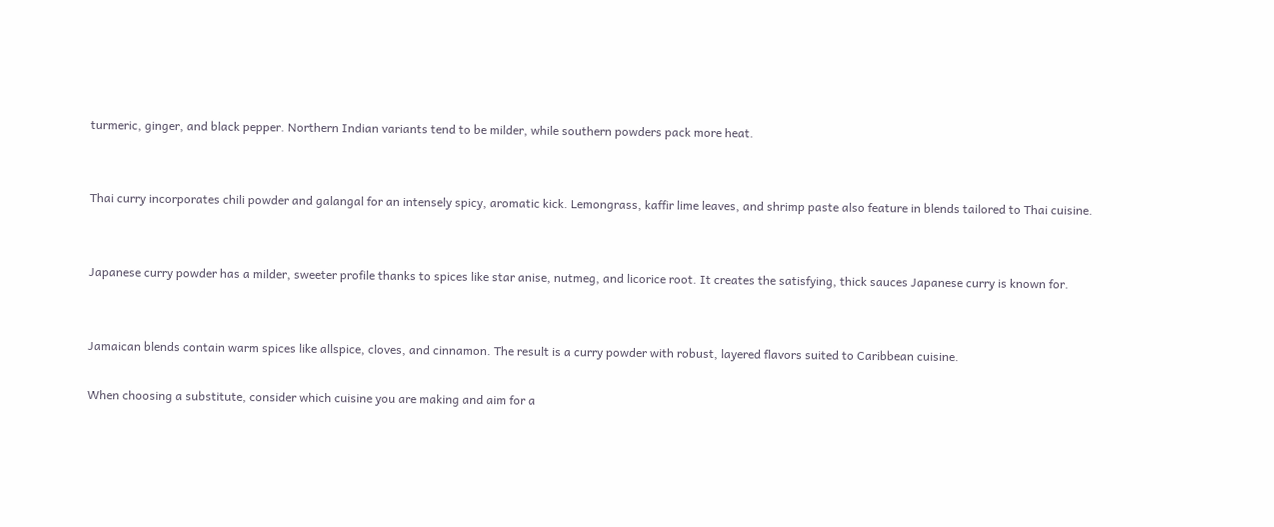turmeric, ginger, and black pepper. Northern Indian variants tend to be milder, while southern powders pack more heat.


Thai curry incorporates chili powder and galangal for an intensely spicy, aromatic kick. Lemongrass, kaffir lime leaves, and shrimp paste also feature in blends tailored to Thai cuisine.


Japanese curry powder has a milder, sweeter profile thanks to spices like star anise, nutmeg, and licorice root. It creates the satisfying, thick sauces Japanese curry is known for.


Jamaican blends contain warm spices like allspice, cloves, and cinnamon. The result is a curry powder with robust, layered flavors suited to Caribbean cuisine.

When choosing a substitute, consider which cuisine you are making and aim for a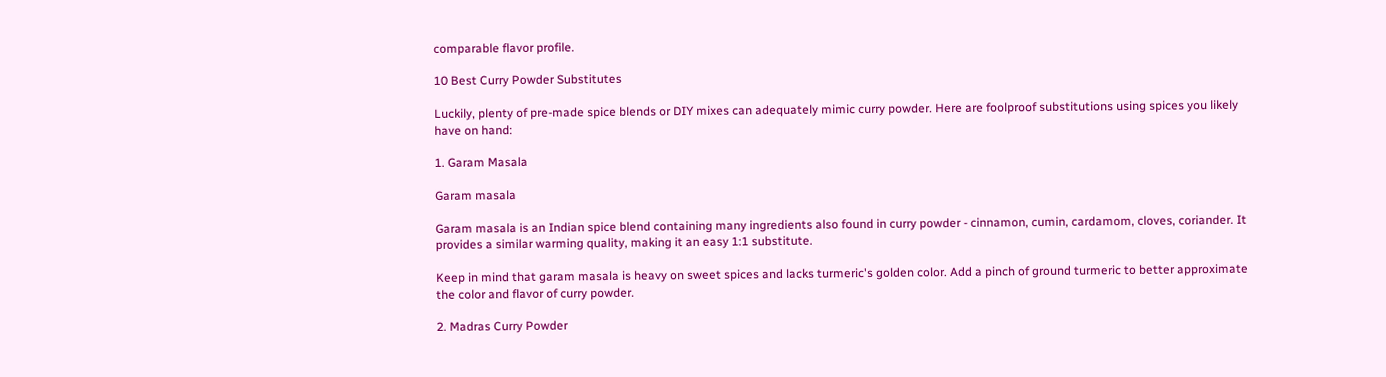comparable flavor profile.

10 Best Curry Powder Substitutes

Luckily, plenty of pre-made spice blends or DIY mixes can adequately mimic curry powder. Here are foolproof substitutions using spices you likely have on hand:

1. Garam Masala

Garam masala

Garam masala is an Indian spice blend containing many ingredients also found in curry powder - cinnamon, cumin, cardamom, cloves, coriander. It provides a similar warming quality, making it an easy 1:1 substitute.

Keep in mind that garam masala is heavy on sweet spices and lacks turmeric's golden color. Add a pinch of ground turmeric to better approximate the color and flavor of curry powder.

2. Madras Curry Powder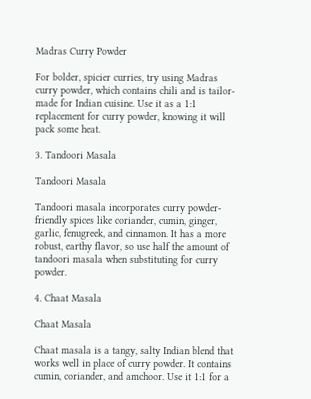Madras Curry Powder

For bolder, spicier curries, try using Madras curry powder, which contains chili and is tailor-made for Indian cuisine. Use it as a 1:1 replacement for curry powder, knowing it will pack some heat.

3. Tandoori Masala

Tandoori Masala

Tandoori masala incorporates curry powder-friendly spices like coriander, cumin, ginger, garlic, fenugreek, and cinnamon. It has a more robust, earthy flavor, so use half the amount of tandoori masala when substituting for curry powder.

4. Chaat Masala

Chaat Masala

Chaat masala is a tangy, salty Indian blend that works well in place of curry powder. It contains cumin, coriander, and amchoor. Use it 1:1 for a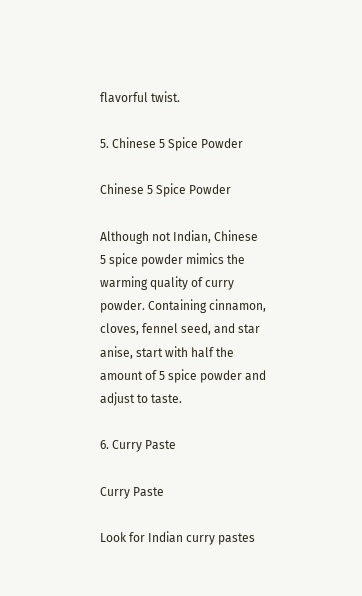flavorful twist.

5. Chinese 5 Spice Powder

Chinese 5 Spice Powder

Although not Indian, Chinese 5 spice powder mimics the warming quality of curry powder. Containing cinnamon, cloves, fennel seed, and star anise, start with half the amount of 5 spice powder and adjust to taste.

6. Curry Paste

Curry Paste

Look for Indian curry pastes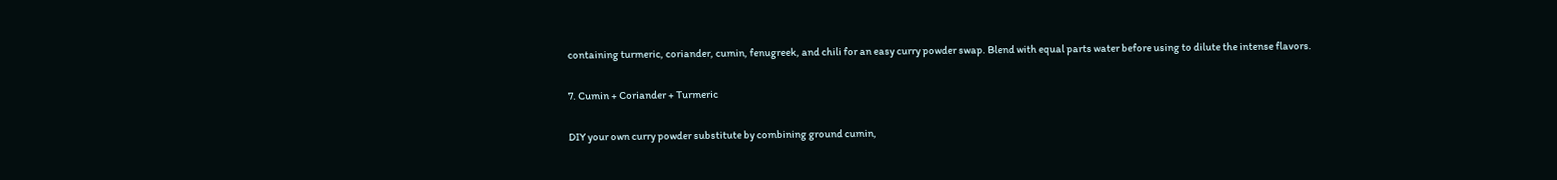containing turmeric, coriander, cumin, fenugreek, and chili for an easy curry powder swap. Blend with equal parts water before using to dilute the intense flavors.

7. Cumin + Coriander + Turmeric

DIY your own curry powder substitute by combining ground cumin,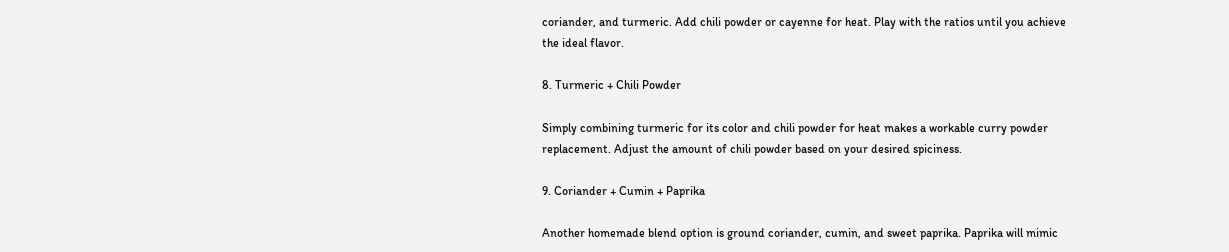coriander, and turmeric. Add chili powder or cayenne for heat. Play with the ratios until you achieve the ideal flavor.

8. Turmeric + Chili Powder

Simply combining turmeric for its color and chili powder for heat makes a workable curry powder replacement. Adjust the amount of chili powder based on your desired spiciness.

9. Coriander + Cumin + Paprika

Another homemade blend option is ground coriander, cumin, and sweet paprika. Paprika will mimic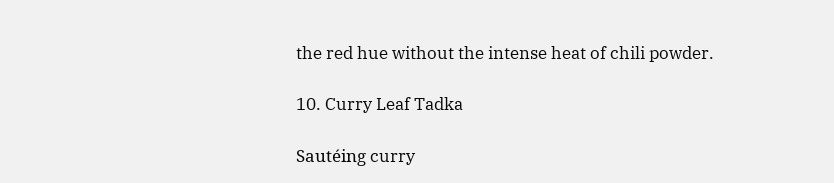the red hue without the intense heat of chili powder.

10. Curry Leaf Tadka

Sautéing curry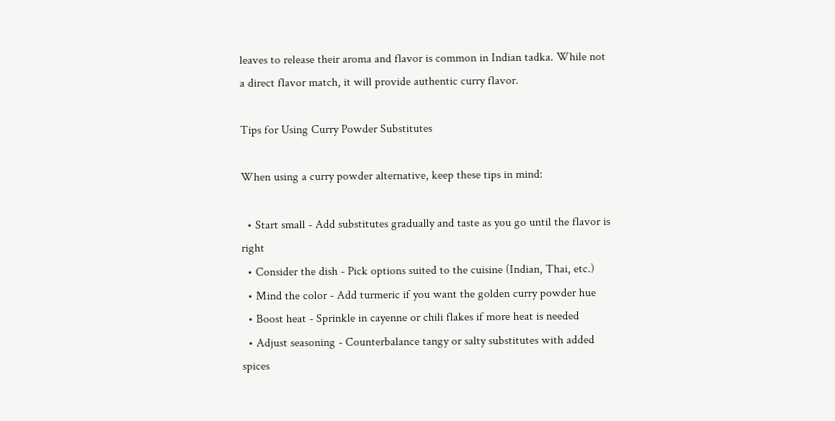leaves to release their aroma and flavor is common in Indian tadka. While not a direct flavor match, it will provide authentic curry flavor.

Tips for Using Curry Powder Substitutes

When using a curry powder alternative, keep these tips in mind:

  • Start small - Add substitutes gradually and taste as you go until the flavor is right
  • Consider the dish - Pick options suited to the cuisine (Indian, Thai, etc.)
  • Mind the color - Add turmeric if you want the golden curry powder hue
  • Boost heat - Sprinkle in cayenne or chili flakes if more heat is needed
  • Adjust seasoning - Counterbalance tangy or salty substitutes with added spices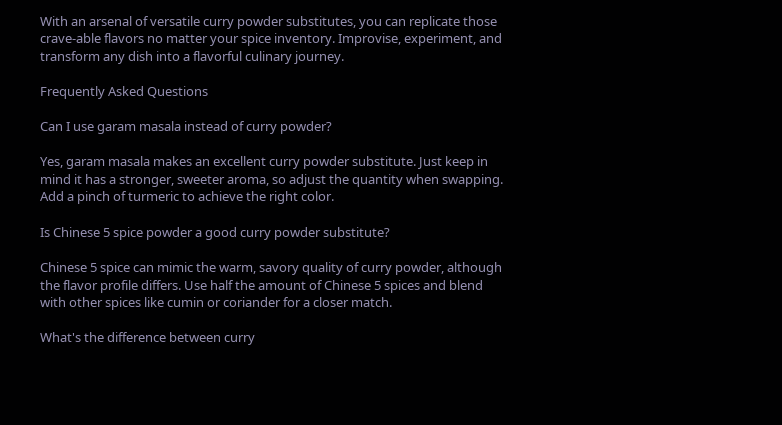With an arsenal of versatile curry powder substitutes, you can replicate those crave-able flavors no matter your spice inventory. Improvise, experiment, and transform any dish into a flavorful culinary journey.

Frequently Asked Questions

Can I use garam masala instead of curry powder?

Yes, garam masala makes an excellent curry powder substitute. Just keep in mind it has a stronger, sweeter aroma, so adjust the quantity when swapping. Add a pinch of turmeric to achieve the right color.

Is Chinese 5 spice powder a good curry powder substitute?

Chinese 5 spice can mimic the warm, savory quality of curry powder, although the flavor profile differs. Use half the amount of Chinese 5 spices and blend with other spices like cumin or coriander for a closer match.

What's the difference between curry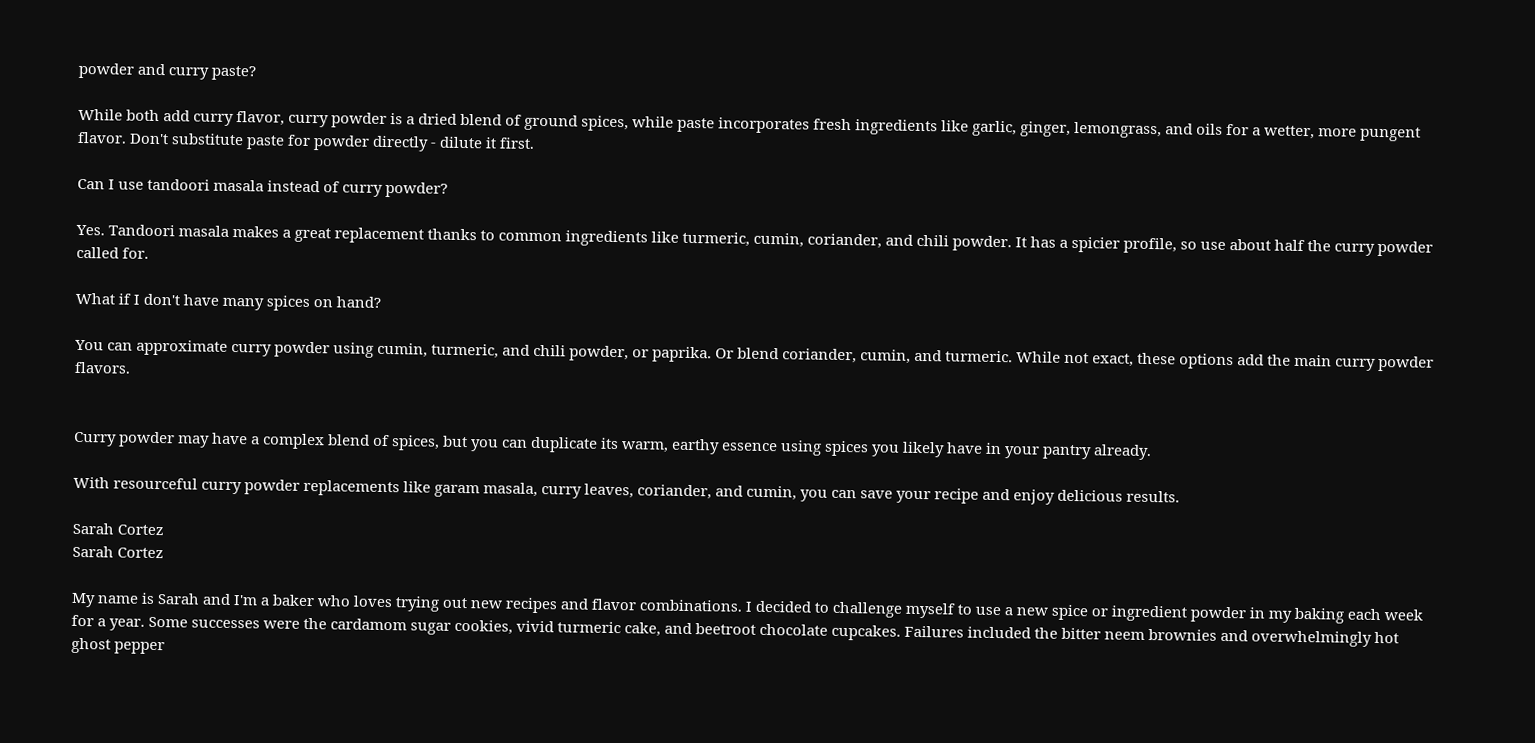powder and curry paste?

While both add curry flavor, curry powder is a dried blend of ground spices, while paste incorporates fresh ingredients like garlic, ginger, lemongrass, and oils for a wetter, more pungent flavor. Don't substitute paste for powder directly - dilute it first.

Can I use tandoori masala instead of curry powder?

Yes. Tandoori masala makes a great replacement thanks to common ingredients like turmeric, cumin, coriander, and chili powder. It has a spicier profile, so use about half the curry powder called for.

What if I don't have many spices on hand?

You can approximate curry powder using cumin, turmeric, and chili powder, or paprika. Or blend coriander, cumin, and turmeric. While not exact, these options add the main curry powder flavors.


Curry powder may have a complex blend of spices, but you can duplicate its warm, earthy essence using spices you likely have in your pantry already.

With resourceful curry powder replacements like garam masala, curry leaves, coriander, and cumin, you can save your recipe and enjoy delicious results.

Sarah Cortez
Sarah Cortez

My name is Sarah and I'm a baker who loves trying out new recipes and flavor combinations. I decided to challenge myself to use a new spice or ingredient powder in my baking each week for a year. Some successes were the cardamom sugar cookies, vivid turmeric cake, and beetroot chocolate cupcakes. Failures included the bitter neem brownies and overwhelmingly hot ghost pepper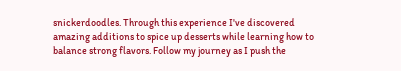snickerdoodles. Through this experience I've discovered amazing additions to spice up desserts while learning how to balance strong flavors. Follow my journey as I push the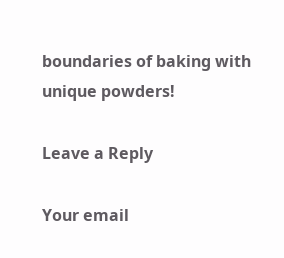boundaries of baking with unique powders!

Leave a Reply

Your email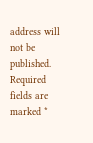address will not be published. Required fields are marked *